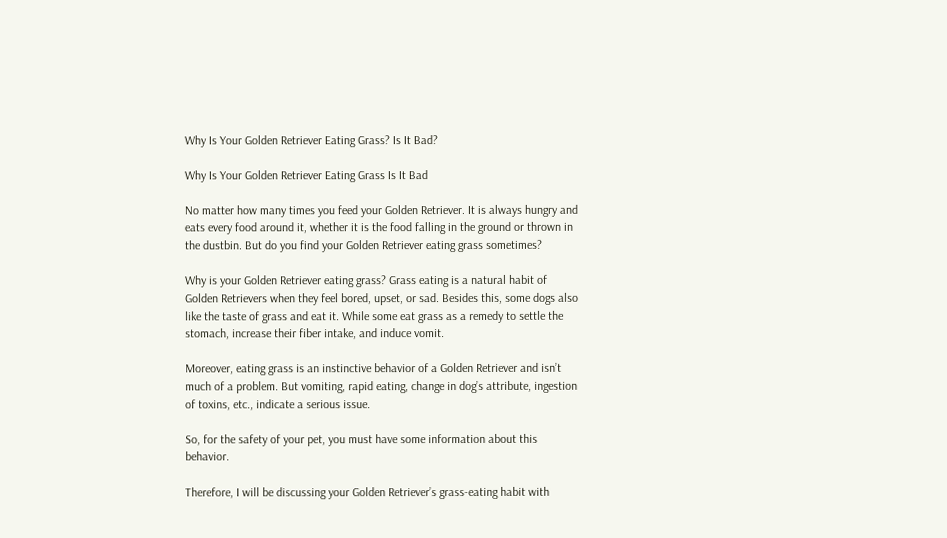Why Is Your Golden Retriever Eating Grass? Is It Bad?

Why Is Your Golden Retriever Eating Grass Is It Bad

No matter how many times you feed your Golden Retriever. It is always hungry and eats every food around it, whether it is the food falling in the ground or thrown in the dustbin. But do you find your Golden Retriever eating grass sometimes?

Why is your Golden Retriever eating grass? Grass eating is a natural habit of Golden Retrievers when they feel bored, upset, or sad. Besides this, some dogs also like the taste of grass and eat it. While some eat grass as a remedy to settle the stomach, increase their fiber intake, and induce vomit.

Moreover, eating grass is an instinctive behavior of a Golden Retriever and isn’t much of a problem. But vomiting, rapid eating, change in dog’s attribute, ingestion of toxins, etc., indicate a serious issue.

So, for the safety of your pet, you must have some information about this behavior.

Therefore, I will be discussing your Golden Retriever’s grass-eating habit with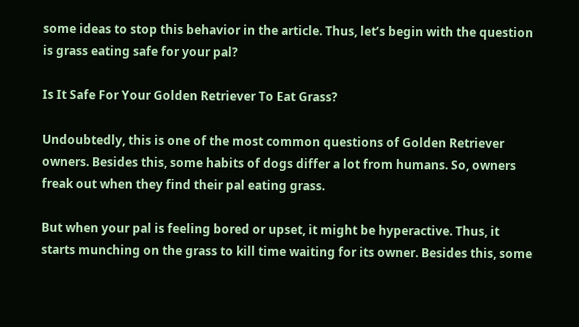some ideas to stop this behavior in the article. Thus, let’s begin with the question is grass eating safe for your pal?

Is It Safe For Your Golden Retriever To Eat Grass?

Undoubtedly, this is one of the most common questions of Golden Retriever owners. Besides this, some habits of dogs differ a lot from humans. So, owners freak out when they find their pal eating grass.

But when your pal is feeling bored or upset, it might be hyperactive. Thus, it starts munching on the grass to kill time waiting for its owner. Besides this, some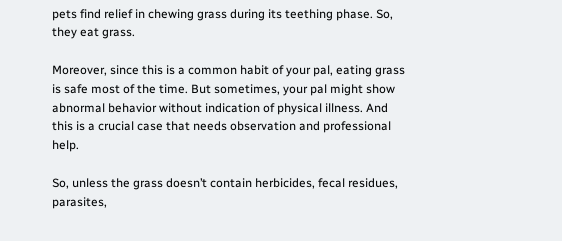pets find relief in chewing grass during its teething phase. So, they eat grass.

Moreover, since this is a common habit of your pal, eating grass is safe most of the time. But sometimes, your pal might show abnormal behavior without indication of physical illness. And this is a crucial case that needs observation and professional help.

So, unless the grass doesn’t contain herbicides, fecal residues, parasites,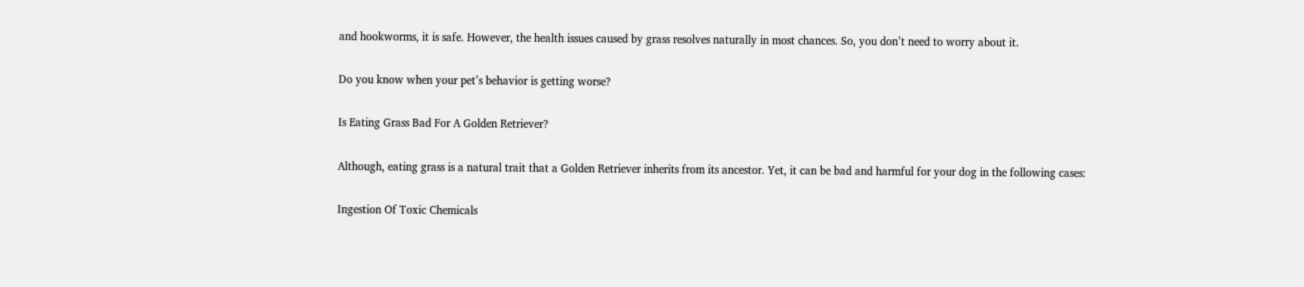and hookworms, it is safe. However, the health issues caused by grass resolves naturally in most chances. So, you don’t need to worry about it.

Do you know when your pet’s behavior is getting worse?

Is Eating Grass Bad For A Golden Retriever?

Although, eating grass is a natural trait that a Golden Retriever inherits from its ancestor. Yet, it can be bad and harmful for your dog in the following cases:

Ingestion Of Toxic Chemicals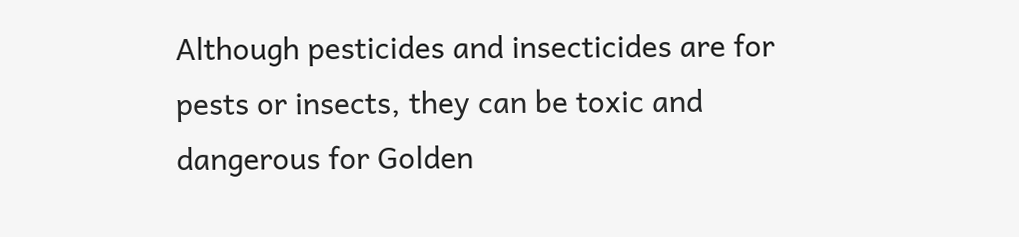Although pesticides and insecticides are for pests or insects, they can be toxic and dangerous for Golden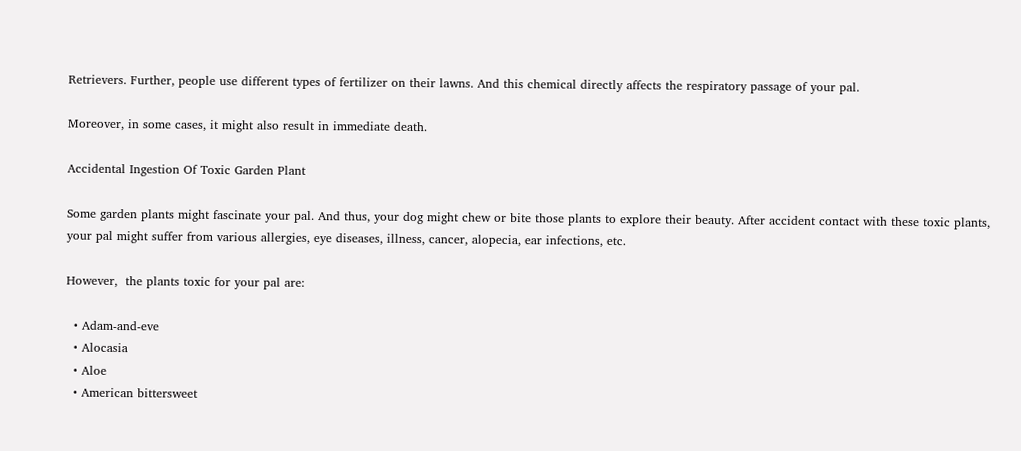Retrievers. Further, people use different types of fertilizer on their lawns. And this chemical directly affects the respiratory passage of your pal.

Moreover, in some cases, it might also result in immediate death.

Accidental Ingestion Of Toxic Garden Plant

Some garden plants might fascinate your pal. And thus, your dog might chew or bite those plants to explore their beauty. After accident contact with these toxic plants, your pal might suffer from various allergies, eye diseases, illness, cancer, alopecia, ear infections, etc.

However,  the plants toxic for your pal are:

  • Adam-and-eve
  • Alocasia
  • Aloe
  • American bittersweet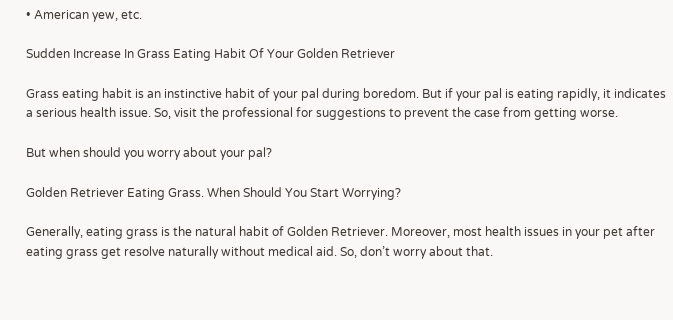• American yew, etc.

Sudden Increase In Grass Eating Habit Of Your Golden Retriever

Grass eating habit is an instinctive habit of your pal during boredom. But if your pal is eating rapidly, it indicates a serious health issue. So, visit the professional for suggestions to prevent the case from getting worse.

But when should you worry about your pal?

Golden Retriever Eating Grass. When Should You Start Worrying?

Generally, eating grass is the natural habit of Golden Retriever. Moreover, most health issues in your pet after eating grass get resolve naturally without medical aid. So, don’t worry about that.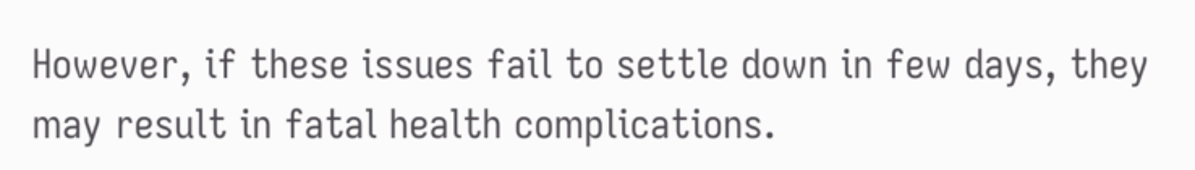However, if these issues fail to settle down in few days, they may result in fatal health complications.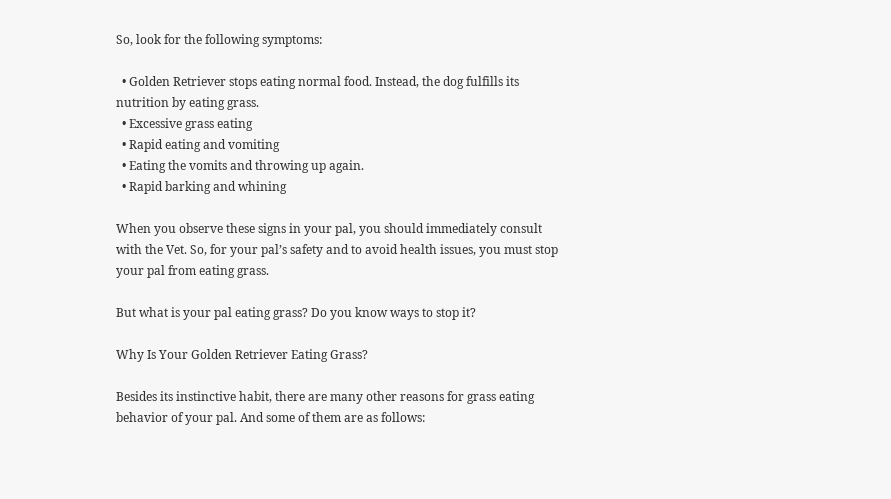So, look for the following symptoms:

  • Golden Retriever stops eating normal food. Instead, the dog fulfills its nutrition by eating grass.
  • Excessive grass eating
  • Rapid eating and vomiting
  • Eating the vomits and throwing up again.
  • Rapid barking and whining

When you observe these signs in your pal, you should immediately consult with the Vet. So, for your pal’s safety and to avoid health issues, you must stop your pal from eating grass.

But what is your pal eating grass? Do you know ways to stop it?

Why Is Your Golden Retriever Eating Grass?

Besides its instinctive habit, there are many other reasons for grass eating behavior of your pal. And some of them are as follows: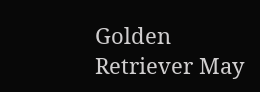Golden Retriever May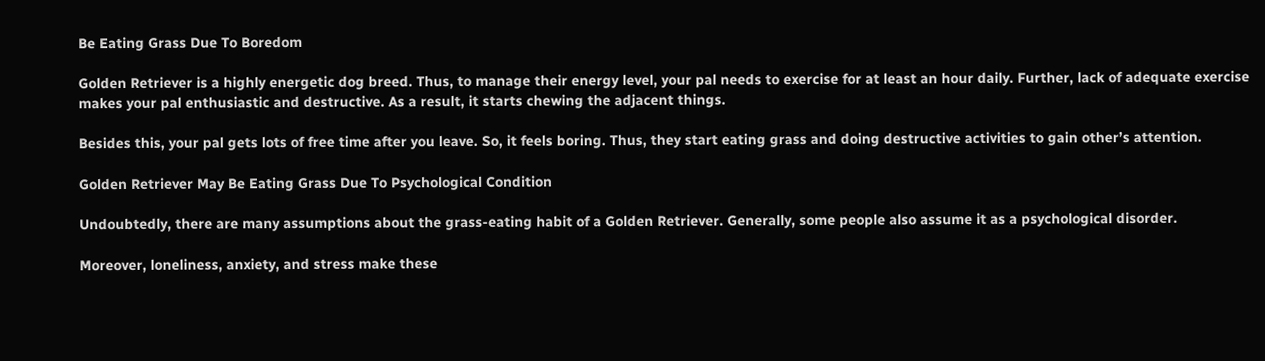Be Eating Grass Due To Boredom

Golden Retriever is a highly energetic dog breed. Thus, to manage their energy level, your pal needs to exercise for at least an hour daily. Further, lack of adequate exercise makes your pal enthusiastic and destructive. As a result, it starts chewing the adjacent things.

Besides this, your pal gets lots of free time after you leave. So, it feels boring. Thus, they start eating grass and doing destructive activities to gain other’s attention.

Golden Retriever May Be Eating Grass Due To Psychological Condition

Undoubtedly, there are many assumptions about the grass-eating habit of a Golden Retriever. Generally, some people also assume it as a psychological disorder.

Moreover, loneliness, anxiety, and stress make these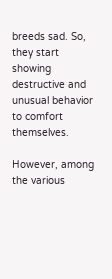breeds sad. So, they start showing destructive and unusual behavior to comfort themselves.

However, among the various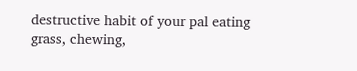destructive habit of your pal eating grass, chewing,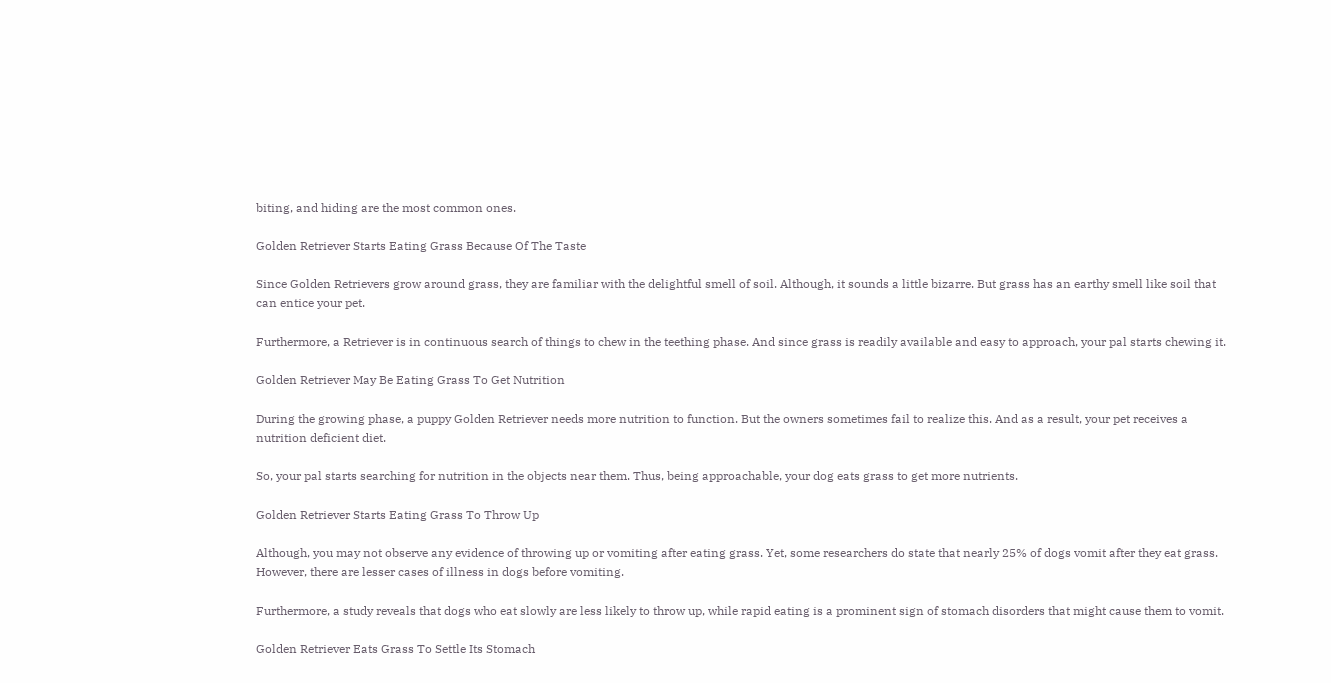biting, and hiding are the most common ones.

Golden Retriever Starts Eating Grass Because Of The Taste

Since Golden Retrievers grow around grass, they are familiar with the delightful smell of soil. Although, it sounds a little bizarre. But grass has an earthy smell like soil that can entice your pet.

Furthermore, a Retriever is in continuous search of things to chew in the teething phase. And since grass is readily available and easy to approach, your pal starts chewing it.

Golden Retriever May Be Eating Grass To Get Nutrition

During the growing phase, a puppy Golden Retriever needs more nutrition to function. But the owners sometimes fail to realize this. And as a result, your pet receives a nutrition deficient diet.

So, your pal starts searching for nutrition in the objects near them. Thus, being approachable, your dog eats grass to get more nutrients.

Golden Retriever Starts Eating Grass To Throw Up

Although, you may not observe any evidence of throwing up or vomiting after eating grass. Yet, some researchers do state that nearly 25% of dogs vomit after they eat grass. However, there are lesser cases of illness in dogs before vomiting.

Furthermore, a study reveals that dogs who eat slowly are less likely to throw up, while rapid eating is a prominent sign of stomach disorders that might cause them to vomit.

Golden Retriever Eats Grass To Settle Its Stomach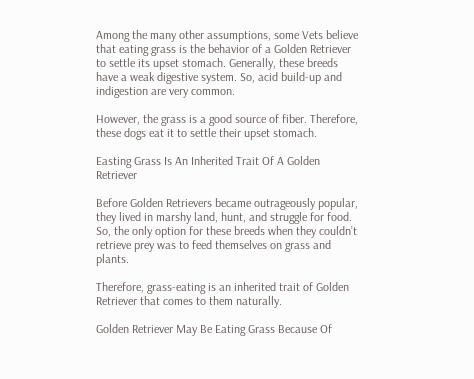Among the many other assumptions, some Vets believe that eating grass is the behavior of a Golden Retriever to settle its upset stomach. Generally, these breeds have a weak digestive system. So, acid build-up and indigestion are very common.

However, the grass is a good source of fiber. Therefore, these dogs eat it to settle their upset stomach.

Easting Grass Is An Inherited Trait Of A Golden Retriever

Before Golden Retrievers became outrageously popular, they lived in marshy land, hunt, and struggle for food. So, the only option for these breeds when they couldn’t retrieve prey was to feed themselves on grass and plants.

Therefore, grass-eating is an inherited trait of Golden Retriever that comes to them naturally.

Golden Retriever May Be Eating Grass Because Of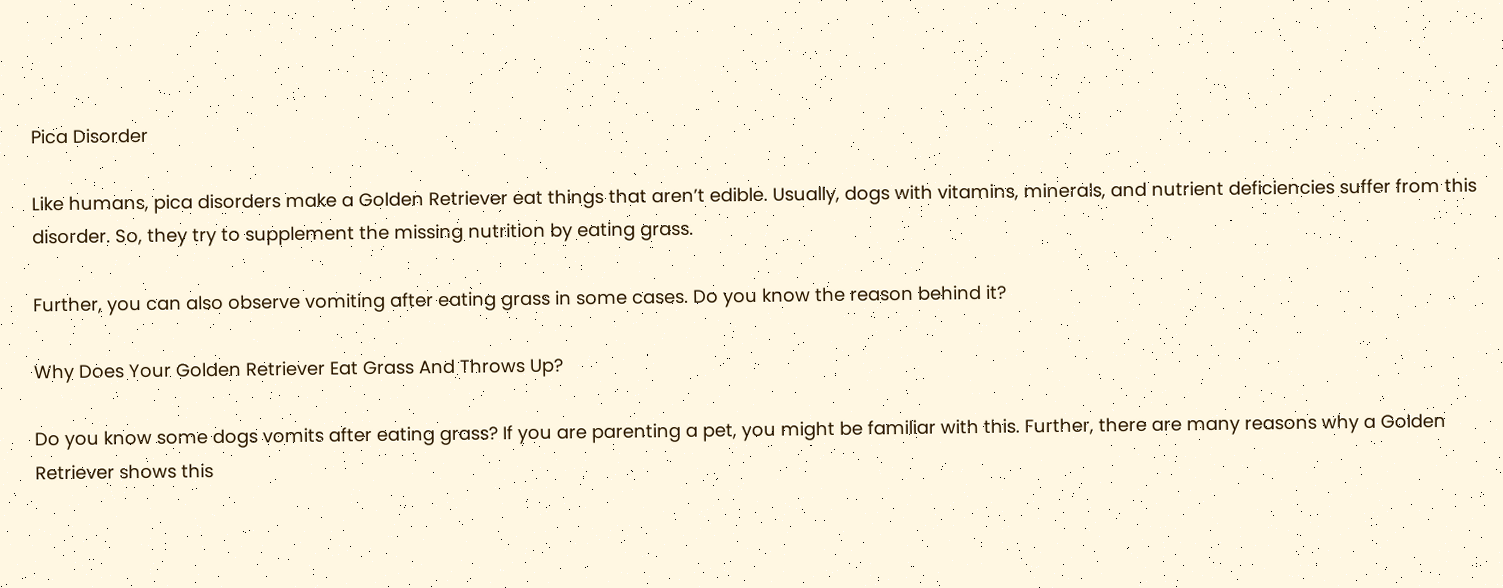Pica Disorder

Like humans, pica disorders make a Golden Retriever eat things that aren’t edible. Usually, dogs with vitamins, minerals, and nutrient deficiencies suffer from this disorder. So, they try to supplement the missing nutrition by eating grass.

Further, you can also observe vomiting after eating grass in some cases. Do you know the reason behind it?

Why Does Your Golden Retriever Eat Grass And Throws Up?

Do you know some dogs vomits after eating grass? If you are parenting a pet, you might be familiar with this. Further, there are many reasons why a Golden Retriever shows this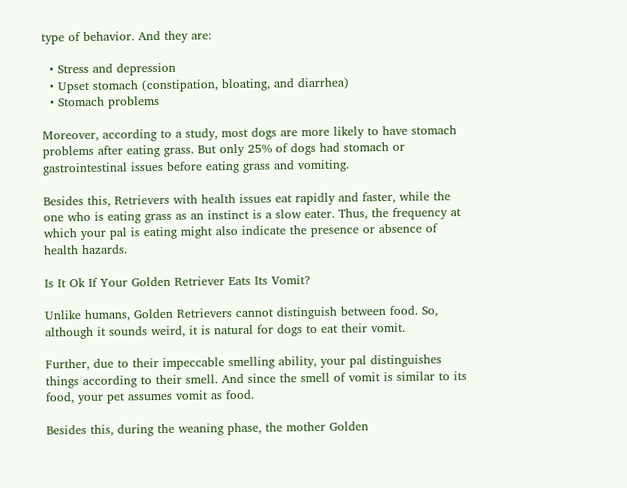type of behavior. And they are:

  • Stress and depression
  • Upset stomach (constipation, bloating, and diarrhea)
  • Stomach problems

Moreover, according to a study, most dogs are more likely to have stomach problems after eating grass. But only 25% of dogs had stomach or gastrointestinal issues before eating grass and vomiting.

Besides this, Retrievers with health issues eat rapidly and faster, while the one who is eating grass as an instinct is a slow eater. Thus, the frequency at which your pal is eating might also indicate the presence or absence of health hazards.

Is It Ok If Your Golden Retriever Eats Its Vomit?

Unlike humans, Golden Retrievers cannot distinguish between food. So, although it sounds weird, it is natural for dogs to eat their vomit.

Further, due to their impeccable smelling ability, your pal distinguishes things according to their smell. And since the smell of vomit is similar to its food, your pet assumes vomit as food.

Besides this, during the weaning phase, the mother Golden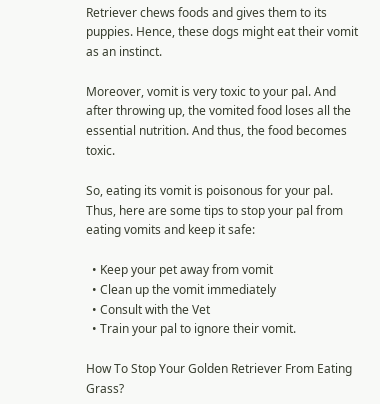Retriever chews foods and gives them to its puppies. Hence, these dogs might eat their vomit as an instinct.

Moreover, vomit is very toxic to your pal. And after throwing up, the vomited food loses all the essential nutrition. And thus, the food becomes toxic.

So, eating its vomit is poisonous for your pal. Thus, here are some tips to stop your pal from eating vomits and keep it safe:

  • Keep your pet away from vomit
  • Clean up the vomit immediately
  • Consult with the Vet
  • Train your pal to ignore their vomit.

How To Stop Your Golden Retriever From Eating Grass?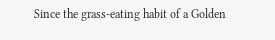Since the grass-eating habit of a Golden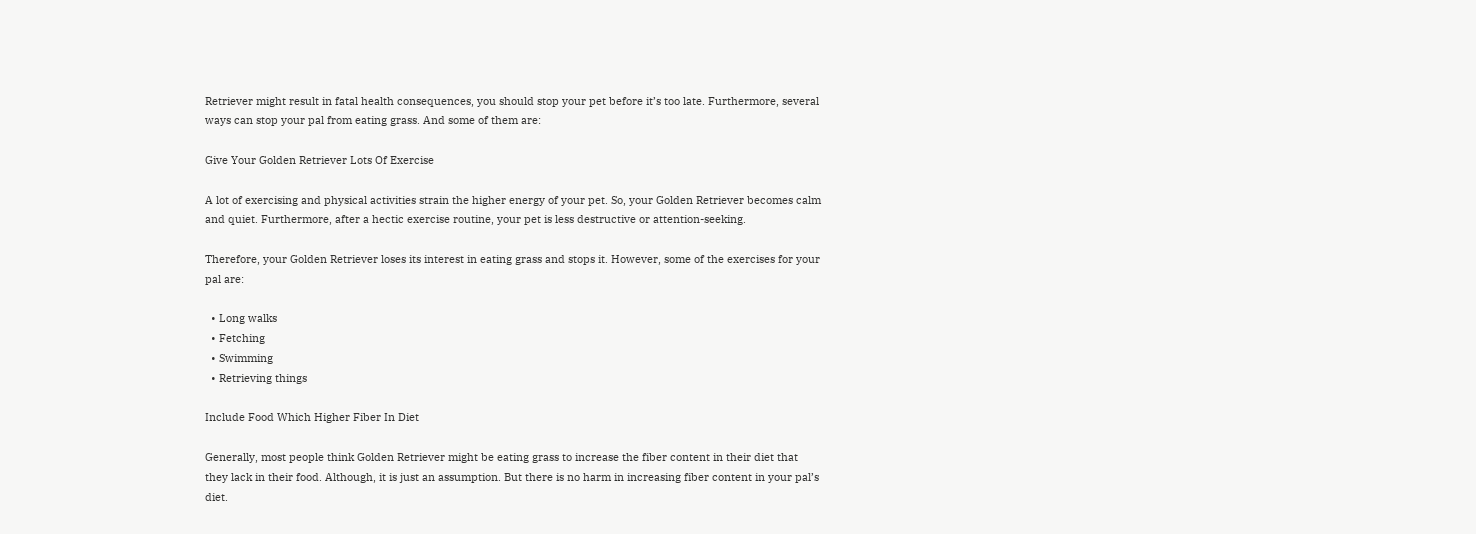Retriever might result in fatal health consequences, you should stop your pet before it’s too late. Furthermore, several ways can stop your pal from eating grass. And some of them are:

Give Your Golden Retriever Lots Of Exercise

A lot of exercising and physical activities strain the higher energy of your pet. So, your Golden Retriever becomes calm and quiet. Furthermore, after a hectic exercise routine, your pet is less destructive or attention-seeking.

Therefore, your Golden Retriever loses its interest in eating grass and stops it. However, some of the exercises for your pal are:

  • Long walks
  • Fetching
  • Swimming
  • Retrieving things

Include Food Which Higher Fiber In Diet

Generally, most people think Golden Retriever might be eating grass to increase the fiber content in their diet that they lack in their food. Although, it is just an assumption. But there is no harm in increasing fiber content in your pal’s diet.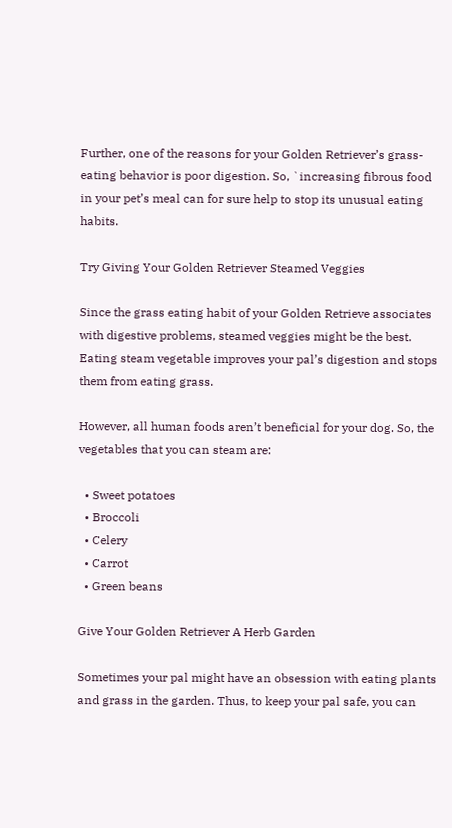Further, one of the reasons for your Golden Retriever’s grass-eating behavior is poor digestion. So, `increasing fibrous food in your pet’s meal can for sure help to stop its unusual eating habits.

Try Giving Your Golden Retriever Steamed Veggies

Since the grass eating habit of your Golden Retrieve associates with digestive problems, steamed veggies might be the best. Eating steam vegetable improves your pal’s digestion and stops them from eating grass.

However, all human foods aren’t beneficial for your dog. So, the vegetables that you can steam are:

  • Sweet potatoes
  • Broccoli
  • Celery
  • Carrot
  • Green beans

Give Your Golden Retriever A Herb Garden

Sometimes your pal might have an obsession with eating plants and grass in the garden. Thus, to keep your pal safe, you can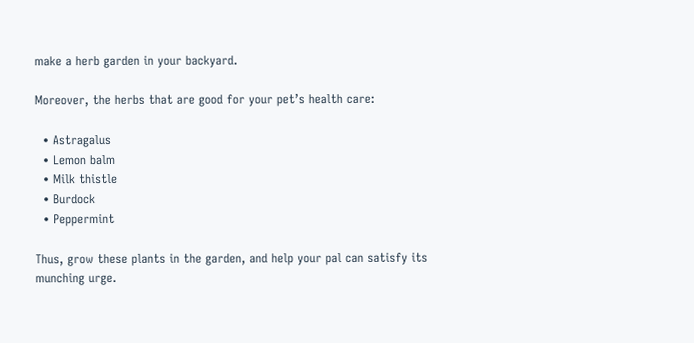make a herb garden in your backyard.

Moreover, the herbs that are good for your pet’s health care:

  • Astragalus
  • Lemon balm
  • Milk thistle
  • Burdock
  • Peppermint

Thus, grow these plants in the garden, and help your pal can satisfy its munching urge.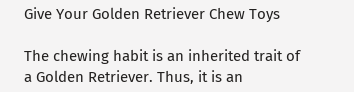Give Your Golden Retriever Chew Toys

The chewing habit is an inherited trait of a Golden Retriever. Thus, it is an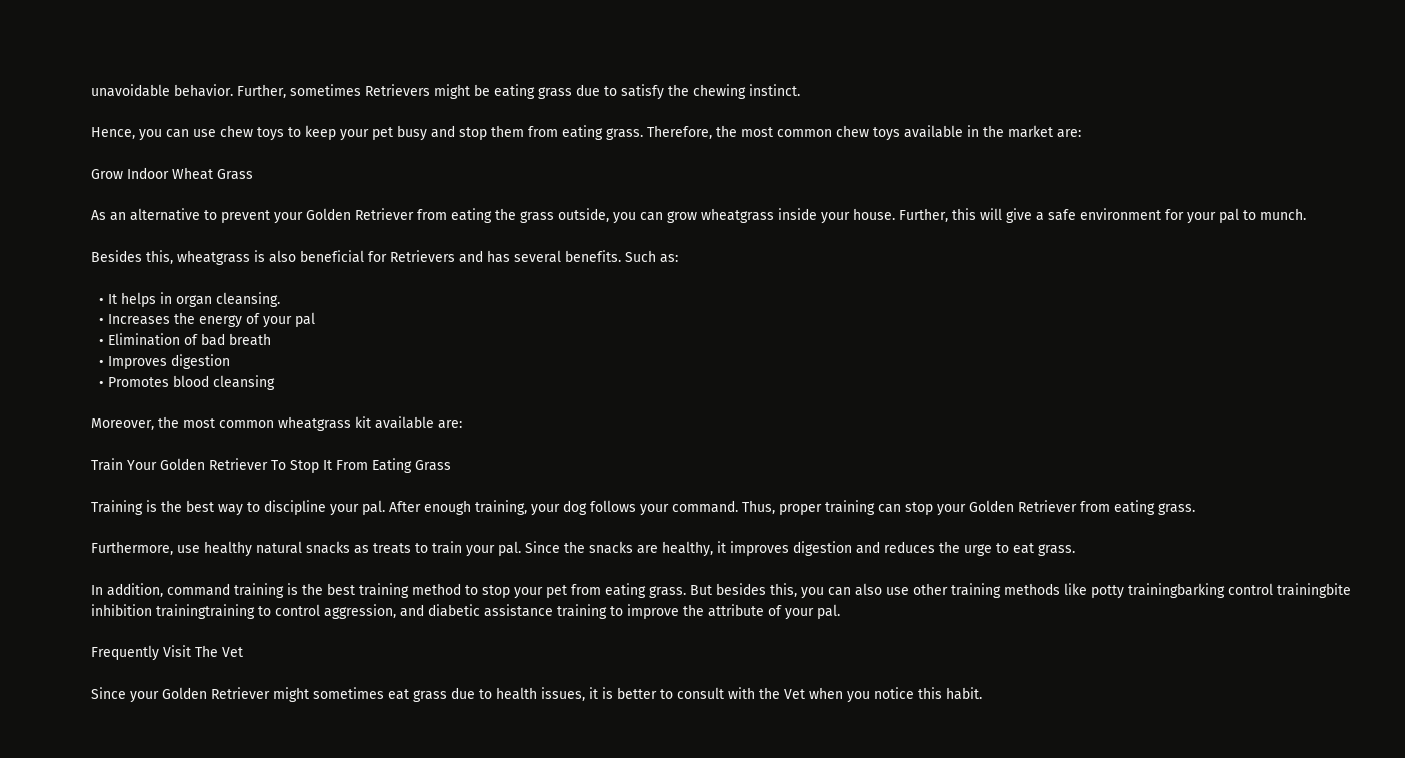unavoidable behavior. Further, sometimes Retrievers might be eating grass due to satisfy the chewing instinct.

Hence, you can use chew toys to keep your pet busy and stop them from eating grass. Therefore, the most common chew toys available in the market are:

Grow Indoor Wheat Grass

As an alternative to prevent your Golden Retriever from eating the grass outside, you can grow wheatgrass inside your house. Further, this will give a safe environment for your pal to munch.

Besides this, wheatgrass is also beneficial for Retrievers and has several benefits. Such as:

  • It helps in organ cleansing.
  • Increases the energy of your pal
  • Elimination of bad breath
  • Improves digestion
  • Promotes blood cleansing

Moreover, the most common wheatgrass kit available are:

Train Your Golden Retriever To Stop It From Eating Grass

Training is the best way to discipline your pal. After enough training, your dog follows your command. Thus, proper training can stop your Golden Retriever from eating grass.

Furthermore, use healthy natural snacks as treats to train your pal. Since the snacks are healthy, it improves digestion and reduces the urge to eat grass.

In addition, command training is the best training method to stop your pet from eating grass. But besides this, you can also use other training methods like potty trainingbarking control trainingbite inhibition trainingtraining to control aggression, and diabetic assistance training to improve the attribute of your pal.

Frequently Visit The Vet

Since your Golden Retriever might sometimes eat grass due to health issues, it is better to consult with the Vet when you notice this habit.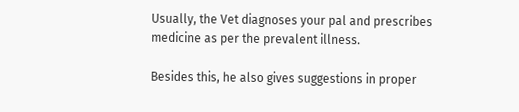Usually, the Vet diagnoses your pal and prescribes medicine as per the prevalent illness.

Besides this, he also gives suggestions in proper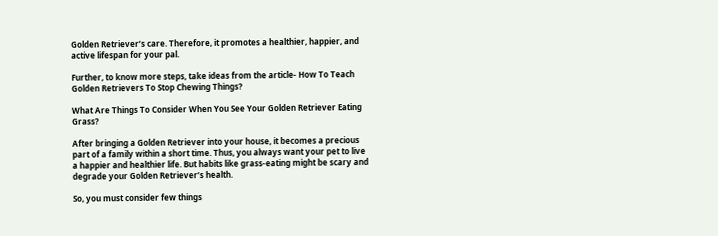Golden Retriever’s care. Therefore, it promotes a healthier, happier, and active lifespan for your pal.

Further, to know more steps, take ideas from the article- How To Teach Golden Retrievers To Stop Chewing Things?

What Are Things To Consider When You See Your Golden Retriever Eating Grass?

After bringing a Golden Retriever into your house, it becomes a precious part of a family within a short time. Thus, you always want your pet to live a happier and healthier life. But habits like grass-eating might be scary and degrade your Golden Retriever’s health.

So, you must consider few things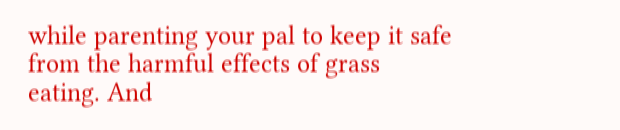while parenting your pal to keep it safe from the harmful effects of grass eating. And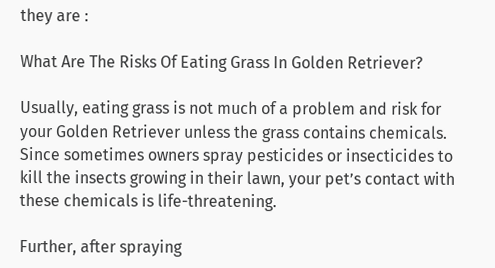they are :

What Are The Risks Of Eating Grass In Golden Retriever?

Usually, eating grass is not much of a problem and risk for your Golden Retriever unless the grass contains chemicals. Since sometimes owners spray pesticides or insecticides to kill the insects growing in their lawn, your pet’s contact with these chemicals is life-threatening.

Further, after spraying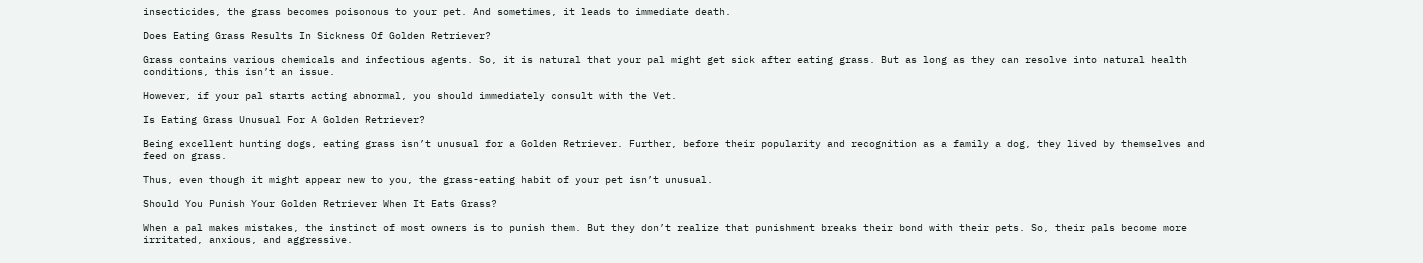insecticides, the grass becomes poisonous to your pet. And sometimes, it leads to immediate death.

Does Eating Grass Results In Sickness Of Golden Retriever?

Grass contains various chemicals and infectious agents. So, it is natural that your pal might get sick after eating grass. But as long as they can resolve into natural health conditions, this isn’t an issue.

However, if your pal starts acting abnormal, you should immediately consult with the Vet.

Is Eating Grass Unusual For A Golden Retriever?

Being excellent hunting dogs, eating grass isn’t unusual for a Golden Retriever. Further, before their popularity and recognition as a family a dog, they lived by themselves and feed on grass.

Thus, even though it might appear new to you, the grass-eating habit of your pet isn’t unusual.

Should You Punish Your Golden Retriever When It Eats Grass?

When a pal makes mistakes, the instinct of most owners is to punish them. But they don’t realize that punishment breaks their bond with their pets. So, their pals become more irritated, anxious, and aggressive.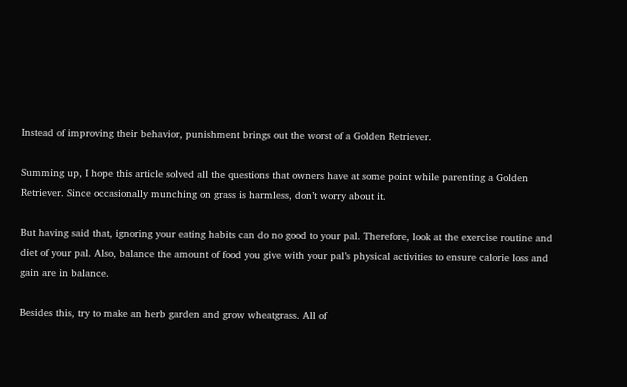Instead of improving their behavior, punishment brings out the worst of a Golden Retriever.

Summing up, I hope this article solved all the questions that owners have at some point while parenting a Golden Retriever. Since occasionally munching on grass is harmless, don’t worry about it.

But having said that, ignoring your eating habits can do no good to your pal. Therefore, look at the exercise routine and diet of your pal. Also, balance the amount of food you give with your pal’s physical activities to ensure calorie loss and gain are in balance.

Besides this, try to make an herb garden and grow wheatgrass. All of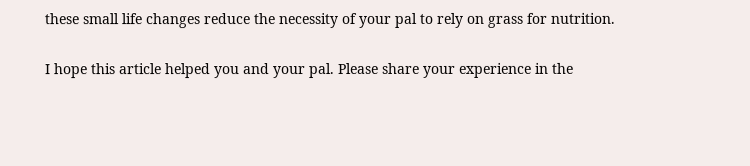these small life changes reduce the necessity of your pal to rely on grass for nutrition.

I hope this article helped you and your pal. Please share your experience in the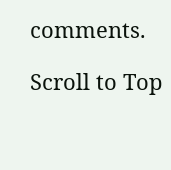comments.

Scroll to Top